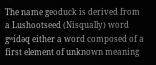The name geoduck is derived from a Lushootseed (Nisqually) word gʷídəq either a word composed of a first element of unknown meaning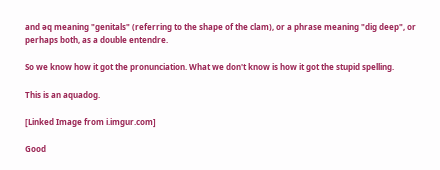and əq meaning "genitals" (referring to the shape of the clam), or a phrase meaning "dig deep", or perhaps both, as a double entendre.

So we know how it got the pronunciation. What we don't know is how it got the stupid spelling.

This is an aquadog.

[Linked Image from i.imgur.com]

Good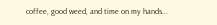coffee, good weed, and time on my hands...